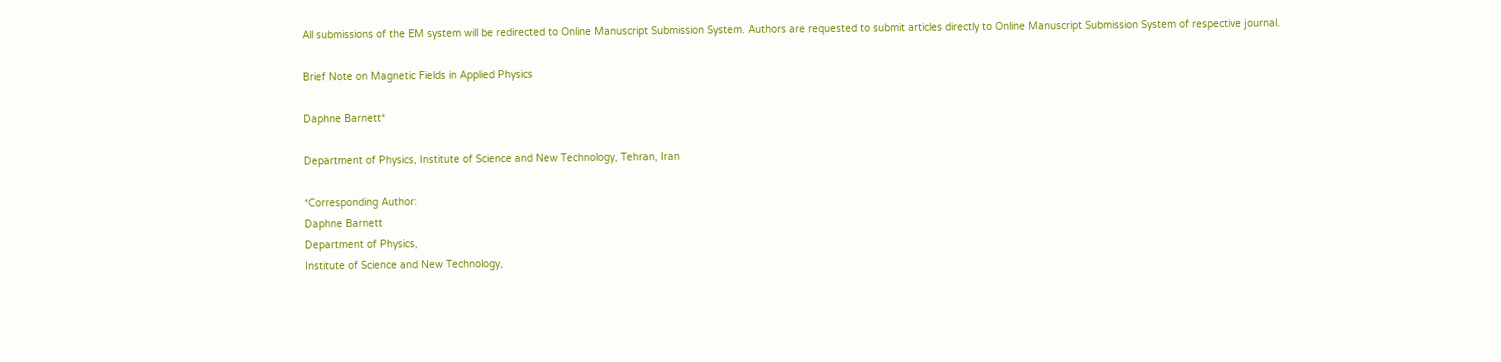All submissions of the EM system will be redirected to Online Manuscript Submission System. Authors are requested to submit articles directly to Online Manuscript Submission System of respective journal.

Brief Note on Magnetic Fields in Applied Physics

Daphne Barnett*

Department of Physics, Institute of Science and New Technology, Tehran, Iran

*Corresponding Author:
Daphne Barnett
Department of Physics,
Institute of Science and New Technology,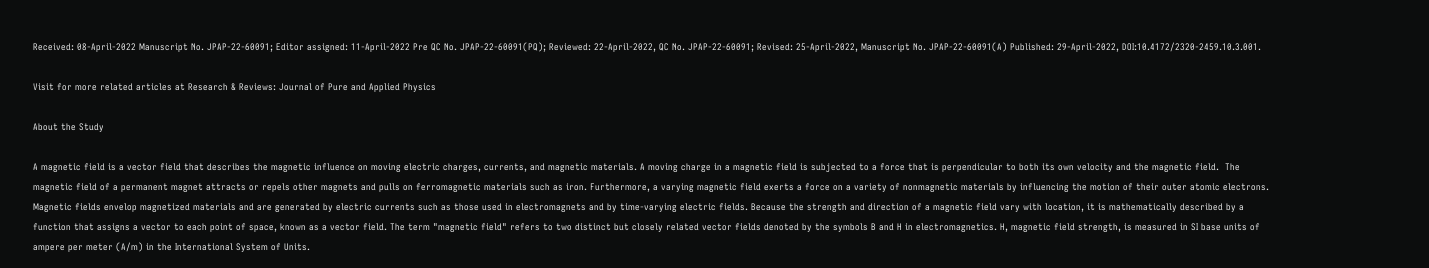Received: 08-April-2022 Manuscript No. JPAP-22-60091; Editor assigned: 11-April-2022 Pre QC No. JPAP-22-60091(PQ); Reviewed: 22-April-2022, QC No. JPAP-22-60091; Revised: 25-April-2022, Manuscript No. JPAP-22-60091(A) Published: 29-April-2022, DOI:10.4172/2320-2459.10.3.001.

Visit for more related articles at Research & Reviews: Journal of Pure and Applied Physics

About the Study

A magnetic field is a vector field that describes the magnetic influence on moving electric charges, currents, and magnetic materials. A moving charge in a magnetic field is subjected to a force that is perpendicular to both its own velocity and the magnetic field.  The magnetic field of a permanent magnet attracts or repels other magnets and pulls on ferromagnetic materials such as iron. Furthermore, a varying magnetic field exerts a force on a variety of nonmagnetic materials by influencing the motion of their outer atomic electrons. Magnetic fields envelop magnetized materials and are generated by electric currents such as those used in electromagnets and by time-varying electric fields. Because the strength and direction of a magnetic field vary with location, it is mathematically described by a function that assigns a vector to each point of space, known as a vector field. The term "magnetic field" refers to two distinct but closely related vector fields denoted by the symbols B and H in electromagnetics. H, magnetic field strength, is measured in SI base units of ampere per meter (A/m) in the International System of Units.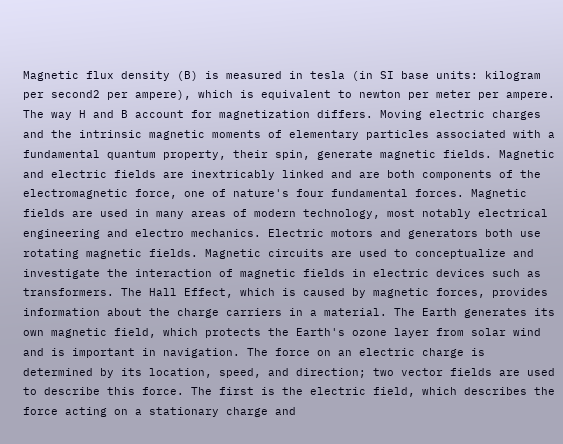Magnetic flux density (B) is measured in tesla (in SI base units: kilogram per second2 per ampere), which is equivalent to newton per meter per ampere. The way H and B account for magnetization differs. Moving electric charges and the intrinsic magnetic moments of elementary particles associated with a fundamental quantum property, their spin, generate magnetic fields. Magnetic and electric fields are inextricably linked and are both components of the electromagnetic force, one of nature's four fundamental forces. Magnetic fields are used in many areas of modern technology, most notably electrical engineering and electro mechanics. Electric motors and generators both use rotating magnetic fields. Magnetic circuits are used to conceptualize and investigate the interaction of magnetic fields in electric devices such as transformers. The Hall Effect, which is caused by magnetic forces, provides information about the charge carriers in a material. The Earth generates its own magnetic field, which protects the Earth's ozone layer from solar wind and is important in navigation. The force on an electric charge is determined by its location, speed, and direction; two vector fields are used to describe this force. The first is the electric field, which describes the force acting on a stationary charge and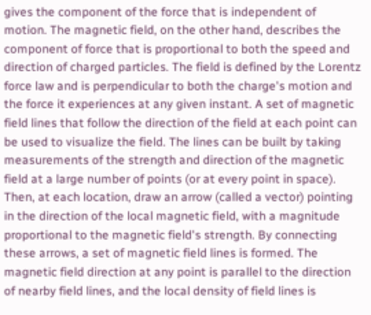gives the component of the force that is independent of motion. The magnetic field, on the other hand, describes the component of force that is proportional to both the speed and direction of charged particles. The field is defined by the Lorentz force law and is perpendicular to both the charge's motion and the force it experiences at any given instant. A set of magnetic field lines that follow the direction of the field at each point can be used to visualize the field. The lines can be built by taking measurements of the strength and direction of the magnetic field at a large number of points (or at every point in space). Then, at each location, draw an arrow (called a vector) pointing in the direction of the local magnetic field, with a magnitude proportional to the magnetic field's strength. By connecting these arrows, a set of magnetic field lines is formed. The magnetic field direction at any point is parallel to the direction of nearby field lines, and the local density of field lines is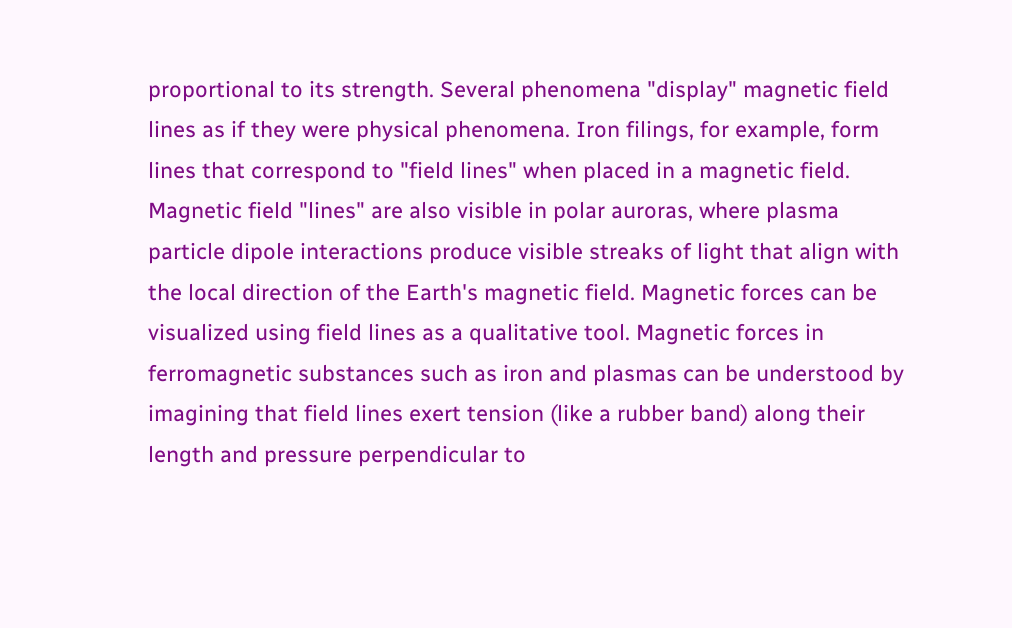proportional to its strength. Several phenomena "display" magnetic field lines as if they were physical phenomena. Iron filings, for example, form lines that correspond to "field lines" when placed in a magnetic field. Magnetic field "lines" are also visible in polar auroras, where plasma particle dipole interactions produce visible streaks of light that align with the local direction of the Earth's magnetic field. Magnetic forces can be visualized using field lines as a qualitative tool. Magnetic forces in ferromagnetic substances such as iron and plasmas can be understood by imagining that field lines exert tension (like a rubber band) along their length and pressure perpendicular to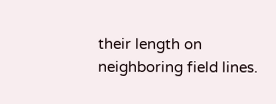their length on neighboring field lines.